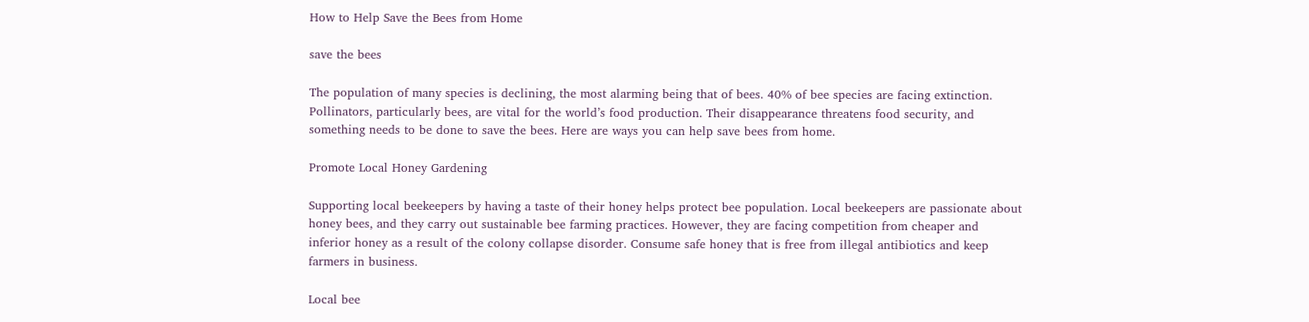How to Help Save the Bees from Home

save the bees

The population of many species is declining, the most alarming being that of bees. 40% of bee species are facing extinction. Pollinators, particularly bees, are vital for the world’s food production. Their disappearance threatens food security, and something needs to be done to save the bees. Here are ways you can help save bees from home.

Promote Local Honey Gardening

Supporting local beekeepers by having a taste of their honey helps protect bee population. Local beekeepers are passionate about honey bees, and they carry out sustainable bee farming practices. However, they are facing competition from cheaper and inferior honey as a result of the colony collapse disorder. Consume safe honey that is free from illegal antibiotics and keep farmers in business.

Local bee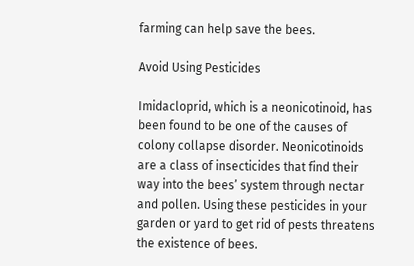farming can help save the bees.

Avoid Using Pesticides

Imidacloprid, which is a neonicotinoid, has been found to be one of the causes of colony collapse disorder. Neonicotinoids are a class of insecticides that find their way into the bees’ system through nectar and pollen. Using these pesticides in your garden or yard to get rid of pests threatens the existence of bees.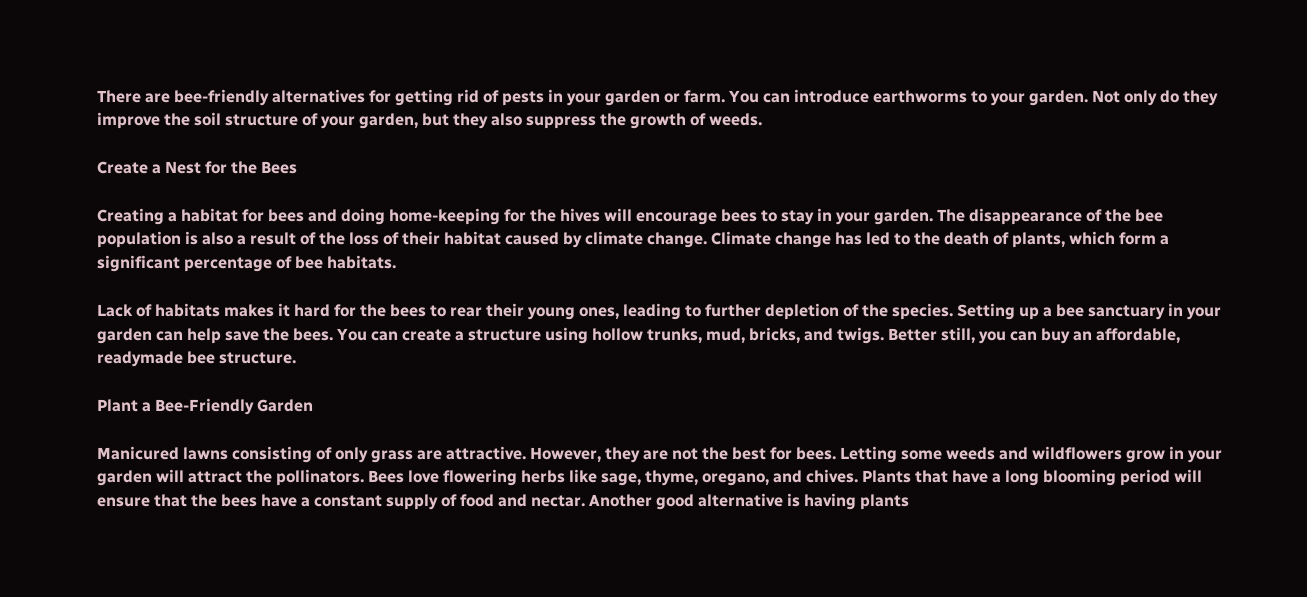There are bee-friendly alternatives for getting rid of pests in your garden or farm. You can introduce earthworms to your garden. Not only do they improve the soil structure of your garden, but they also suppress the growth of weeds.

Create a Nest for the Bees

Creating a habitat for bees and doing home-keeping for the hives will encourage bees to stay in your garden. The disappearance of the bee population is also a result of the loss of their habitat caused by climate change. Climate change has led to the death of plants, which form a significant percentage of bee habitats.

Lack of habitats makes it hard for the bees to rear their young ones, leading to further depletion of the species. Setting up a bee sanctuary in your garden can help save the bees. You can create a structure using hollow trunks, mud, bricks, and twigs. Better still, you can buy an affordable, readymade bee structure.

Plant a Bee-Friendly Garden

Manicured lawns consisting of only grass are attractive. However, they are not the best for bees. Letting some weeds and wildflowers grow in your garden will attract the pollinators. Bees love flowering herbs like sage, thyme, oregano, and chives. Plants that have a long blooming period will ensure that the bees have a constant supply of food and nectar. Another good alternative is having plants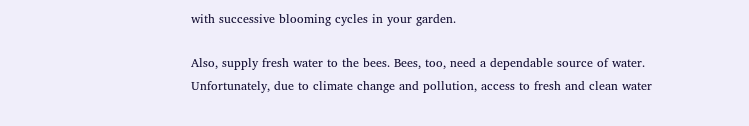with successive blooming cycles in your garden.

Also, supply fresh water to the bees. Bees, too, need a dependable source of water. Unfortunately, due to climate change and pollution, access to fresh and clean water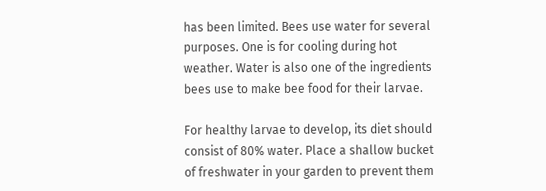has been limited. Bees use water for several purposes. One is for cooling during hot weather. Water is also one of the ingredients bees use to make bee food for their larvae.

For healthy larvae to develop, its diet should consist of 80% water. Place a shallow bucket of freshwater in your garden to prevent them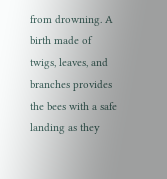from drowning. A birth made of twigs, leaves, and branches provides the bees with a safe landing as they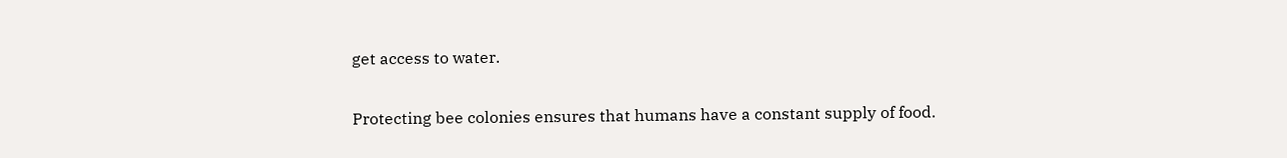get access to water.

Protecting bee colonies ensures that humans have a constant supply of food.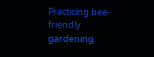Practicing bee-friendly gardening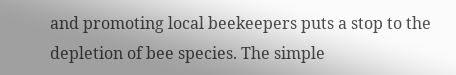and promoting local beekeepers puts a stop to the depletion of bee species. The simple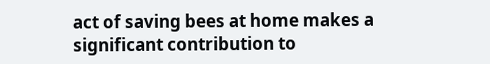act of saving bees at home makes a significant contribution to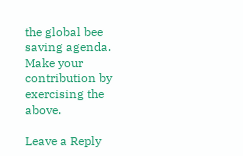the global bee saving agenda. Make your contribution by exercising the above.

Leave a Reply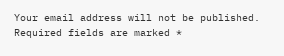Your email address will not be published. Required fields are marked *